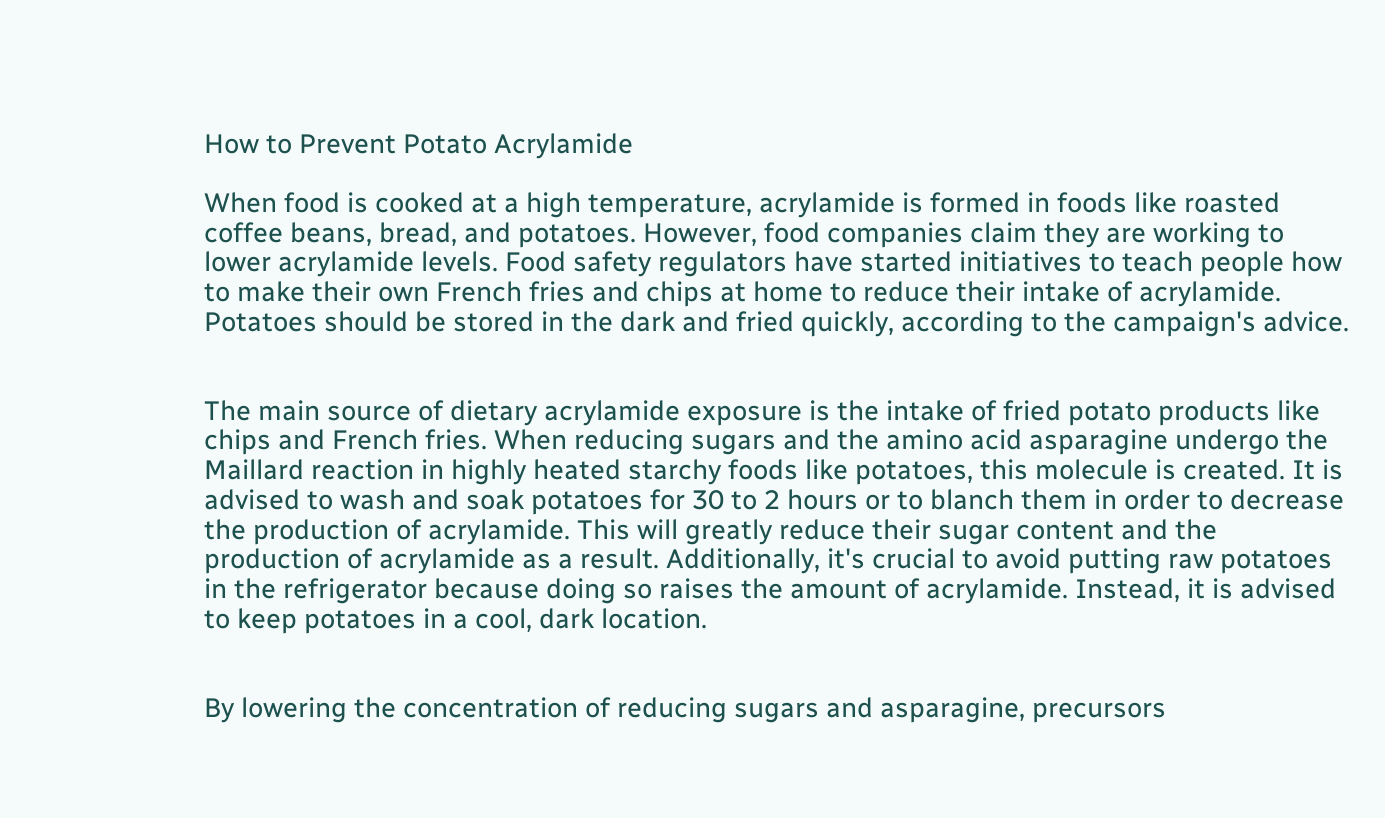How to Prevent Potato Acrylamide

When food is cooked at a high temperature, acrylamide is formed in foods like roasted coffee beans, bread, and potatoes. However, food companies claim they are working to lower acrylamide levels. Food safety regulators have started initiatives to teach people how to make their own French fries and chips at home to reduce their intake of acrylamide. Potatoes should be stored in the dark and fried quickly, according to the campaign's advice.


The main source of dietary acrylamide exposure is the intake of fried potato products like chips and French fries. When reducing sugars and the amino acid asparagine undergo the Maillard reaction in highly heated starchy foods like potatoes, this molecule is created. It is advised to wash and soak potatoes for 30 to 2 hours or to blanch them in order to decrease the production of acrylamide. This will greatly reduce their sugar content and the production of acrylamide as a result. Additionally, it's crucial to avoid putting raw potatoes in the refrigerator because doing so raises the amount of acrylamide. Instead, it is advised to keep potatoes in a cool, dark location.


By lowering the concentration of reducing sugars and asparagine, precursors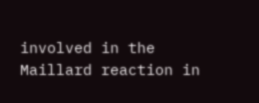involved in the Maillard reaction in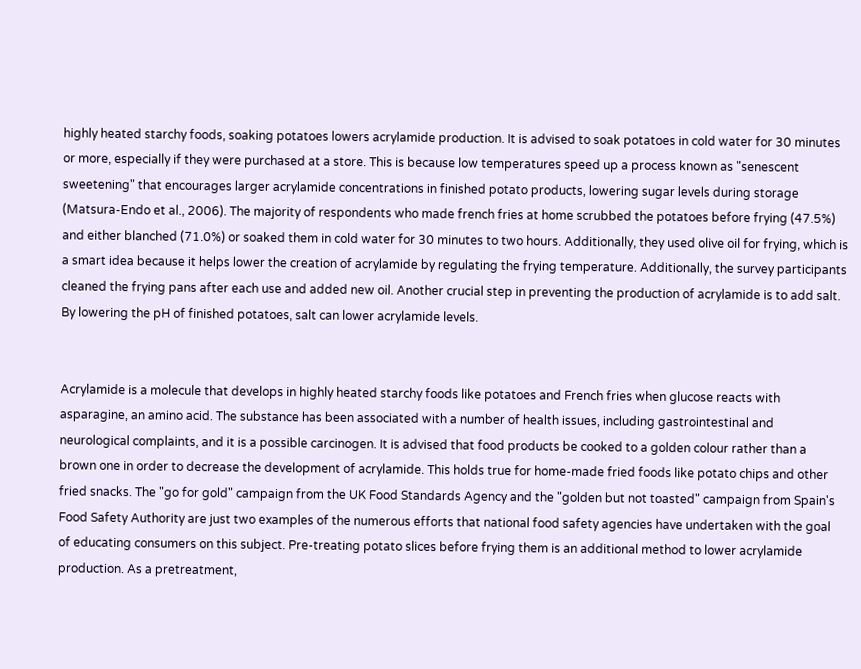highly heated starchy foods, soaking potatoes lowers acrylamide production. It is advised to soak potatoes in cold water for 30 minutes or more, especially if they were purchased at a store. This is because low temperatures speed up a process known as "senescent sweetening" that encourages larger acrylamide concentrations in finished potato products, lowering sugar levels during storage (Matsura-Endo et al., 2006). The majority of respondents who made french fries at home scrubbed the potatoes before frying (47.5%) and either blanched (71.0%) or soaked them in cold water for 30 minutes to two hours. Additionally, they used olive oil for frying, which is a smart idea because it helps lower the creation of acrylamide by regulating the frying temperature. Additionally, the survey participants cleaned the frying pans after each use and added new oil. Another crucial step in preventing the production of acrylamide is to add salt. By lowering the pH of finished potatoes, salt can lower acrylamide levels.


Acrylamide is a molecule that develops in highly heated starchy foods like potatoes and French fries when glucose reacts with asparagine, an amino acid. The substance has been associated with a number of health issues, including gastrointestinal and neurological complaints, and it is a possible carcinogen. It is advised that food products be cooked to a golden colour rather than a brown one in order to decrease the development of acrylamide. This holds true for home-made fried foods like potato chips and other fried snacks. The "go for gold" campaign from the UK Food Standards Agency and the "golden but not toasted" campaign from Spain's Food Safety Authority are just two examples of the numerous efforts that national food safety agencies have undertaken with the goal of educating consumers on this subject. Pre-treating potato slices before frying them is an additional method to lower acrylamide production. As a pretreatment,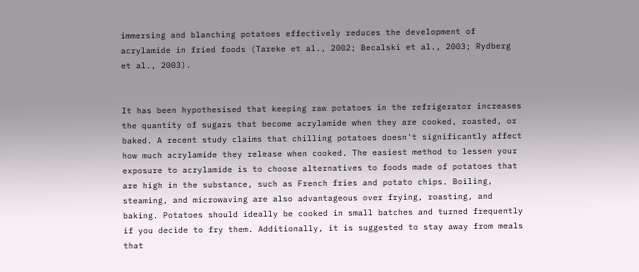immersing and blanching potatoes effectively reduces the development of acrylamide in fried foods (Tareke et al., 2002; Becalski et al., 2003; Rydberg et al., 2003).


It has been hypothesised that keeping raw potatoes in the refrigerator increases the quantity of sugars that become acrylamide when they are cooked, roasted, or baked. A recent study claims that chilling potatoes doesn't significantly affect how much acrylamide they release when cooked. The easiest method to lessen your exposure to acrylamide is to choose alternatives to foods made of potatoes that are high in the substance, such as French fries and potato chips. Boiling, steaming, and microwaving are also advantageous over frying, roasting, and baking. Potatoes should ideally be cooked in small batches and turned frequently if you decide to fry them. Additionally, it is suggested to stay away from meals that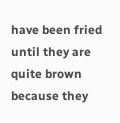have been fried until they are quite brown because they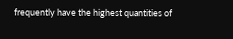frequently have the highest quantities of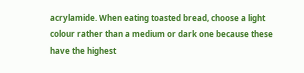acrylamide. When eating toasted bread, choose a light colour rather than a medium or dark one because these have the highest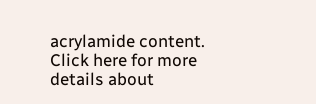acrylamide content. Click here for more details about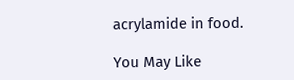acrylamide in food.

You May Like